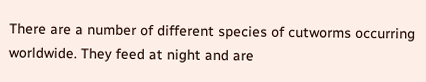There are a number of different species of cutworms occurring worldwide. They feed at night and are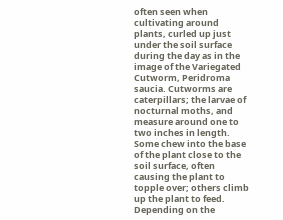often seen when cultivating around plants, curled up just under the soil surface during the day as in the image of the Variegated Cutworm, Peridroma saucia. Cutworms are caterpillars; the larvae of nocturnal moths, and measure around one to two inches in length. Some chew into the base of the plant close to the soil surface, often causing the plant to topple over; others climb up the plant to feed. Depending on the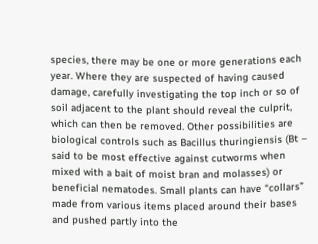species, there may be one or more generations each year. Where they are suspected of having caused damage, carefully investigating the top inch or so of soil adjacent to the plant should reveal the culprit, which can then be removed. Other possibilities are biological controls such as Bacillus thuringiensis (Bt – said to be most effective against cutworms when mixed with a bait of moist bran and molasses) or beneficial nematodes. Small plants can have “collars” made from various items placed around their bases and pushed partly into the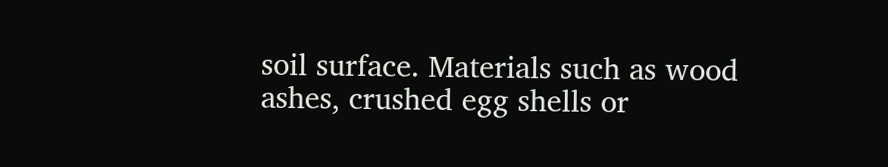soil surface. Materials such as wood ashes, crushed egg shells or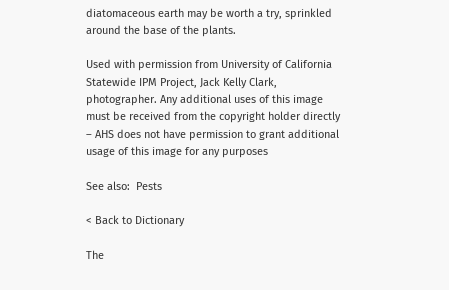diatomaceous earth may be worth a try, sprinkled around the base of the plants.

Used with permission from University of California Statewide IPM Project, Jack Kelly Clark, photographer. Any additional uses of this image must be received from the copyright holder directly – AHS does not have permission to grant additional usage of this image for any purposes

See also:  Pests

< Back to Dictionary

The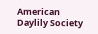American Daylily Society